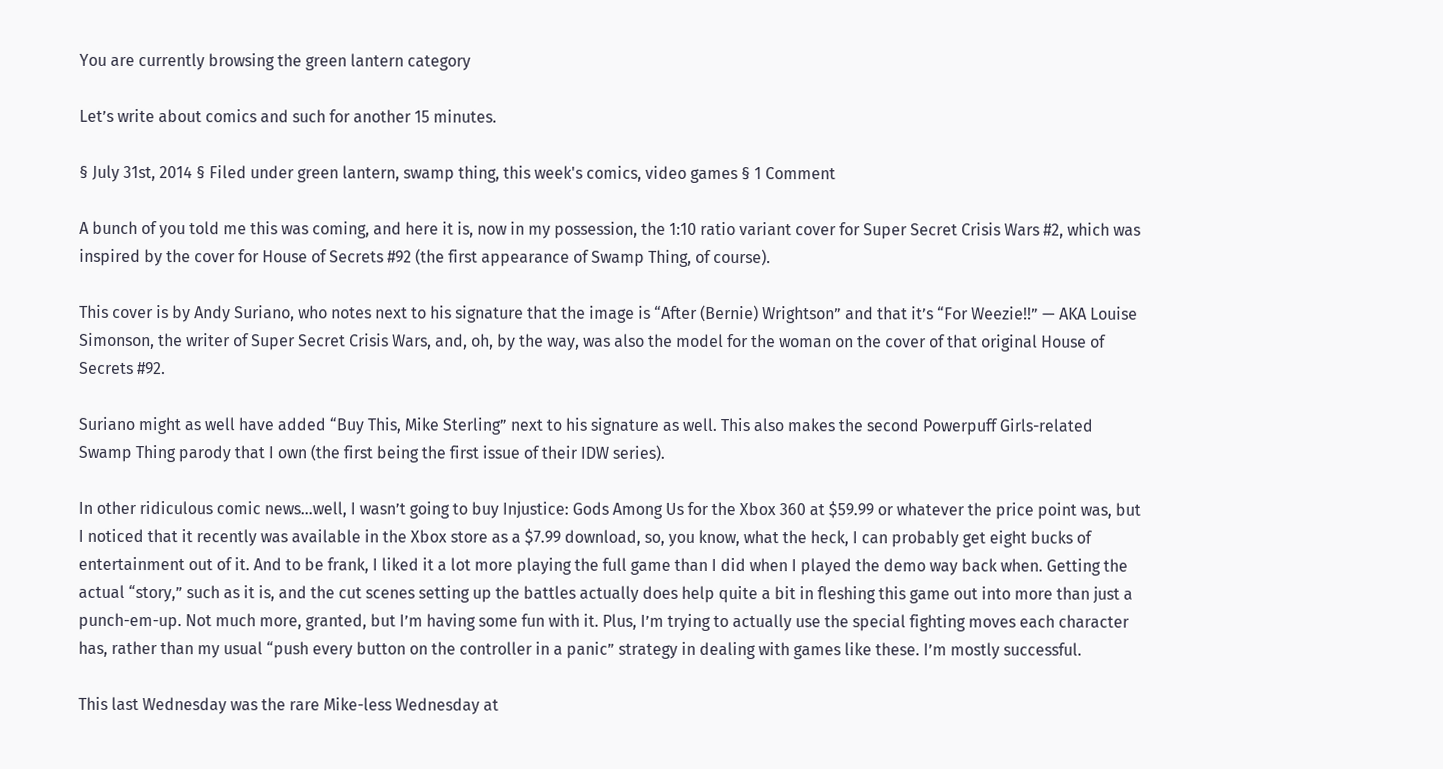You are currently browsing the green lantern category

Let’s write about comics and such for another 15 minutes.

§ July 31st, 2014 § Filed under green lantern, swamp thing, this week's comics, video games § 1 Comment

A bunch of you told me this was coming, and here it is, now in my possession, the 1:10 ratio variant cover for Super Secret Crisis Wars #2, which was inspired by the cover for House of Secrets #92 (the first appearance of Swamp Thing, of course).

This cover is by Andy Suriano, who notes next to his signature that the image is “After (Bernie) Wrightson” and that it’s “For Weezie!!” — AKA Louise Simonson, the writer of Super Secret Crisis Wars, and, oh, by the way, was also the model for the woman on the cover of that original House of Secrets #92.

Suriano might as well have added “Buy This, Mike Sterling” next to his signature as well. This also makes the second Powerpuff Girls-related Swamp Thing parody that I own (the first being the first issue of their IDW series).

In other ridiculous comic news…well, I wasn’t going to buy Injustice: Gods Among Us for the Xbox 360 at $59.99 or whatever the price point was, but I noticed that it recently was available in the Xbox store as a $7.99 download, so, you know, what the heck, I can probably get eight bucks of entertainment out of it. And to be frank, I liked it a lot more playing the full game than I did when I played the demo way back when. Getting the actual “story,” such as it is, and the cut scenes setting up the battles actually does help quite a bit in fleshing this game out into more than just a punch-em-up. Not much more, granted, but I’m having some fun with it. Plus, I’m trying to actually use the special fighting moves each character has, rather than my usual “push every button on the controller in a panic” strategy in dealing with games like these. I’m mostly successful.

This last Wednesday was the rare Mike-less Wednesday at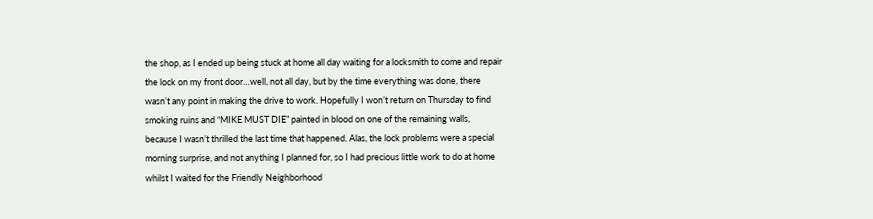the shop, as I ended up being stuck at home all day waiting for a locksmith to come and repair the lock on my front door…well, not all day, but by the time everything was done, there wasn’t any point in making the drive to work. Hopefully I won’t return on Thursday to find smoking ruins and “MIKE MUST DIE” painted in blood on one of the remaining walls, because I wasn’t thrilled the last time that happened. Alas, the lock problems were a special morning surprise, and not anything I planned for, so I had precious little work to do at home whilst I waited for the Friendly Neighborhood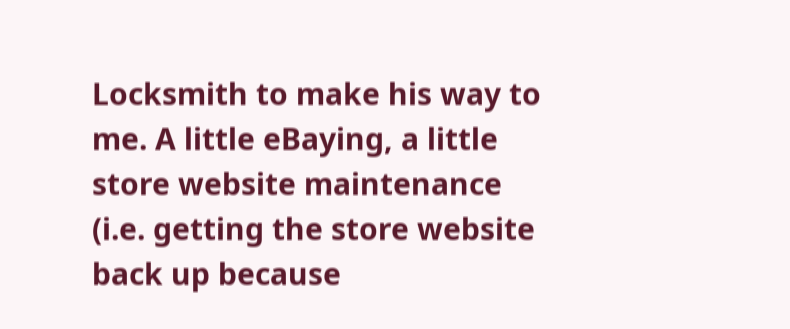Locksmith to make his way to me. A little eBaying, a little store website maintenance (i.e. getting the store website back up because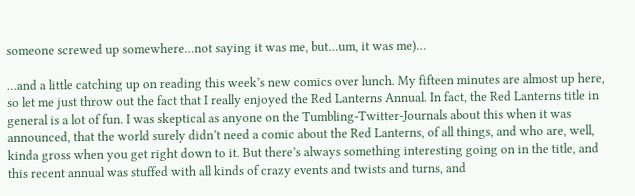someone screwed up somewhere…not saying it was me, but…um, it was me)…

…and a little catching up on reading this week’s new comics over lunch. My fifteen minutes are almost up here, so let me just throw out the fact that I really enjoyed the Red Lanterns Annual. In fact, the Red Lanterns title in general is a lot of fun. I was skeptical as anyone on the Tumbling-Twitter-Journals about this when it was announced, that the world surely didn’t need a comic about the Red Lanterns, of all things, and who are, well, kinda gross when you get right down to it. But there’s always something interesting going on in the title, and this recent annual was stuffed with all kinds of crazy events and twists and turns, and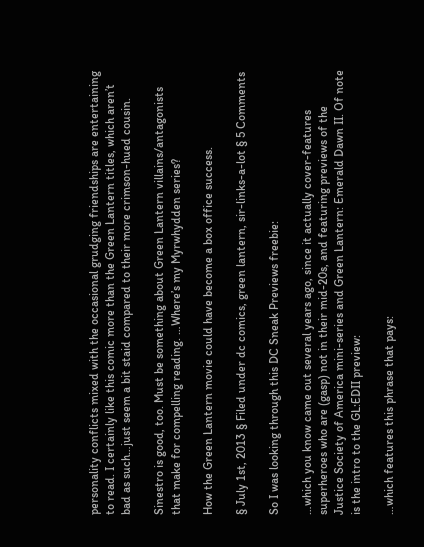personality conflicts mixed with the occasional grudging friendships are entertaining to read. I certainly like this comic more than the Green Lantern titles, which aren’t bad as such…just seem a bit staid compared to their more crimson-hued cousin.

Sinestro is good, too. Must be something about Green Lantern villains/antagonists that make for compelling reading. …Where’s my Myrwhydden series?

How the Green Lantern movie could have become a box office success.

§ July 1st, 2013 § Filed under dc comics, green lantern, sir-links-a-lot § 5 Comments

So I was looking through this DC Sneak Previews freebie:

…which you know came out several years ago, since it actually cover-features superheroes who are (gasp) not in their mid-20s, and featuring previews of the Justice Society of America mini-series and Green Lantern: Emerald Dawn II. Of note is the intro to the GL:EDII preview:

…which features this phrase that pays: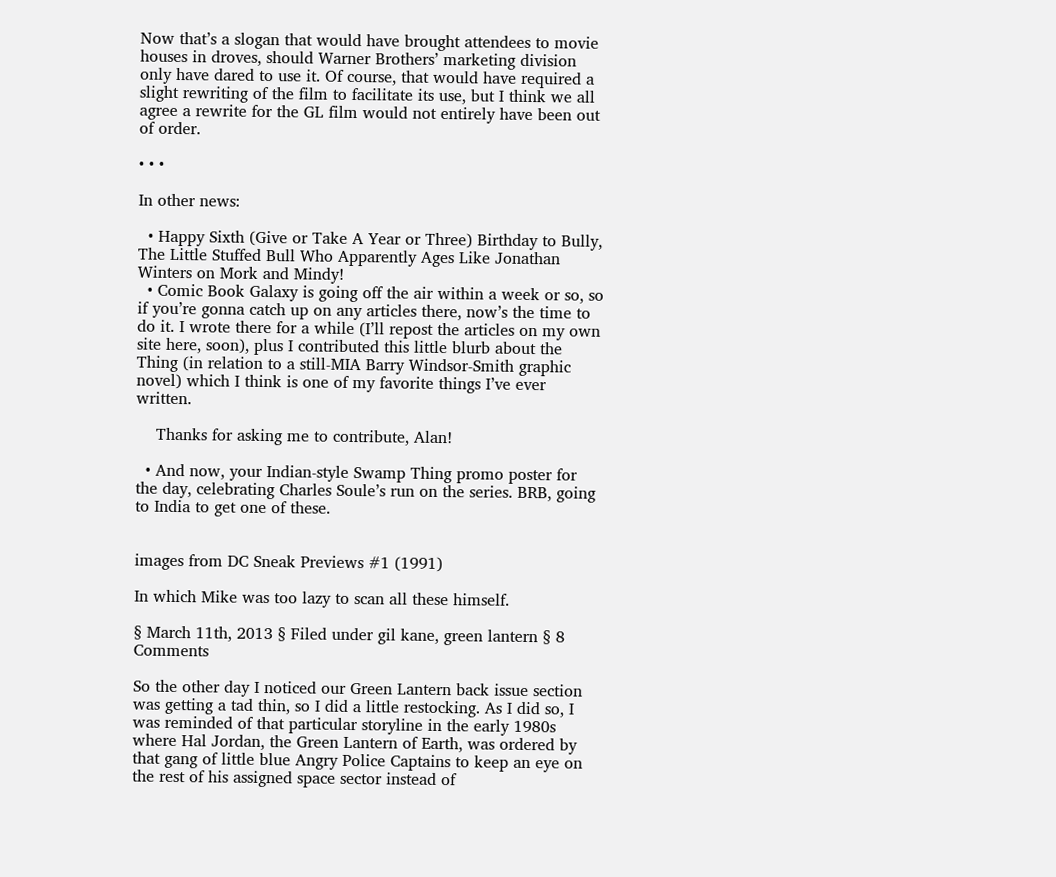Now that’s a slogan that would have brought attendees to movie houses in droves, should Warner Brothers’ marketing division only have dared to use it. Of course, that would have required a slight rewriting of the film to facilitate its use, but I think we all agree a rewrite for the GL film would not entirely have been out of order.

• • •

In other news:

  • Happy Sixth (Give or Take A Year or Three) Birthday to Bully, The Little Stuffed Bull Who Apparently Ages Like Jonathan Winters on Mork and Mindy!
  • Comic Book Galaxy is going off the air within a week or so, so if you’re gonna catch up on any articles there, now’s the time to do it. I wrote there for a while (I’ll repost the articles on my own site here, soon), plus I contributed this little blurb about the Thing (in relation to a still-MIA Barry Windsor-Smith graphic novel) which I think is one of my favorite things I’ve ever written.

    Thanks for asking me to contribute, Alan!

  • And now, your Indian-style Swamp Thing promo poster for the day, celebrating Charles Soule’s run on the series. BRB, going to India to get one of these.


images from DC Sneak Previews #1 (1991)

In which Mike was too lazy to scan all these himself.

§ March 11th, 2013 § Filed under gil kane, green lantern § 8 Comments

So the other day I noticed our Green Lantern back issue section was getting a tad thin, so I did a little restocking. As I did so, I was reminded of that particular storyline in the early 1980s where Hal Jordan, the Green Lantern of Earth, was ordered by that gang of little blue Angry Police Captains to keep an eye on the rest of his assigned space sector instead of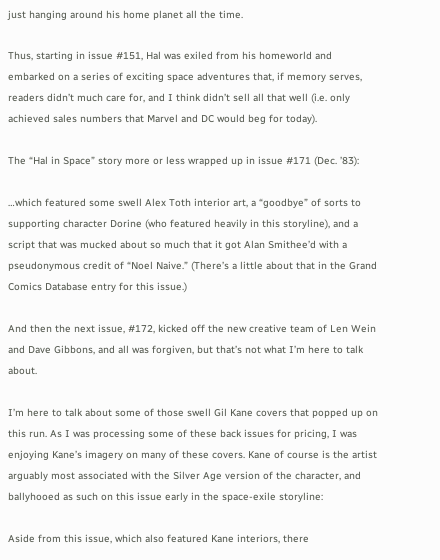just hanging around his home planet all the time.

Thus, starting in issue #151, Hal was exiled from his homeworld and embarked on a series of exciting space adventures that, if memory serves, readers didn’t much care for, and I think didn’t sell all that well (i.e. only achieved sales numbers that Marvel and DC would beg for today).

The “Hal in Space” story more or less wrapped up in issue #171 (Dec. ’83):

…which featured some swell Alex Toth interior art, a “goodbye” of sorts to supporting character Dorine (who featured heavily in this storyline), and a script that was mucked about so much that it got Alan Smithee’d with a pseudonymous credit of “Noel Naive.” (There’s a little about that in the Grand Comics Database entry for this issue.)

And then the next issue, #172, kicked off the new creative team of Len Wein and Dave Gibbons, and all was forgiven, but that’s not what I’m here to talk about.

I’m here to talk about some of those swell Gil Kane covers that popped up on this run. As I was processing some of these back issues for pricing, I was enjoying Kane’s imagery on many of these covers. Kane of course is the artist arguably most associated with the Silver Age version of the character, and ballyhooed as such on this issue early in the space-exile storyline:

Aside from this issue, which also featured Kane interiors, there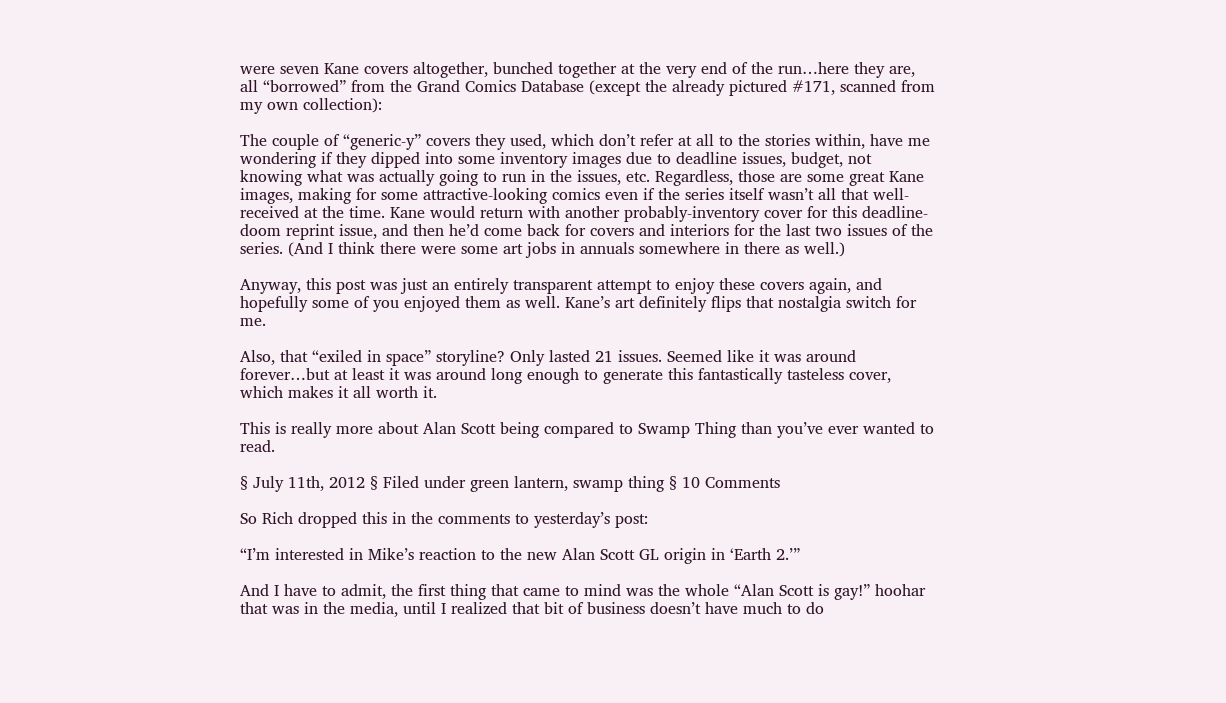were seven Kane covers altogether, bunched together at the very end of the run…here they are, all “borrowed” from the Grand Comics Database (except the already pictured #171, scanned from my own collection):

The couple of “generic-y” covers they used, which don’t refer at all to the stories within, have me wondering if they dipped into some inventory images due to deadline issues, budget, not knowing what was actually going to run in the issues, etc. Regardless, those are some great Kane images, making for some attractive-looking comics even if the series itself wasn’t all that well-received at the time. Kane would return with another probably-inventory cover for this deadline-doom reprint issue, and then he’d come back for covers and interiors for the last two issues of the series. (And I think there were some art jobs in annuals somewhere in there as well.)

Anyway, this post was just an entirely transparent attempt to enjoy these covers again, and hopefully some of you enjoyed them as well. Kane’s art definitely flips that nostalgia switch for me.

Also, that “exiled in space” storyline? Only lasted 21 issues. Seemed like it was around forever…but at least it was around long enough to generate this fantastically tasteless cover, which makes it all worth it.

This is really more about Alan Scott being compared to Swamp Thing than you’ve ever wanted to read.

§ July 11th, 2012 § Filed under green lantern, swamp thing § 10 Comments

So Rich dropped this in the comments to yesterday’s post:

“I’m interested in Mike’s reaction to the new Alan Scott GL origin in ‘Earth 2.’”

And I have to admit, the first thing that came to mind was the whole “Alan Scott is gay!” hoohar that was in the media, until I realized that bit of business doesn’t have much to do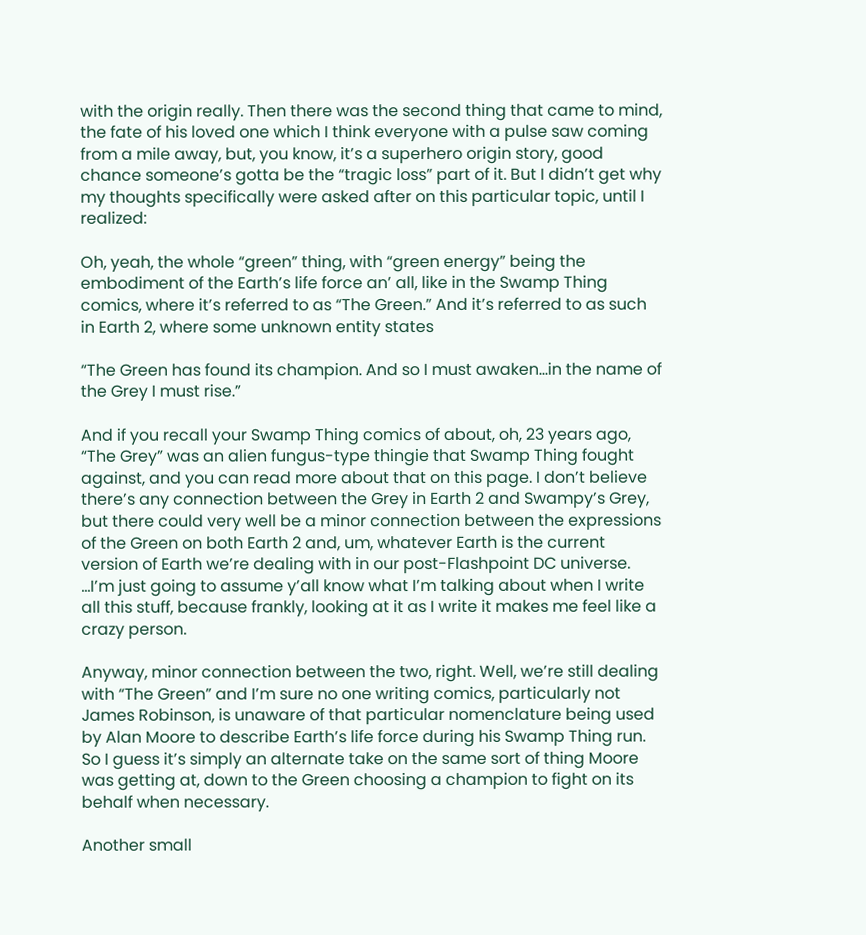with the origin really. Then there was the second thing that came to mind, the fate of his loved one which I think everyone with a pulse saw coming from a mile away, but, you know, it’s a superhero origin story, good chance someone’s gotta be the “tragic loss” part of it. But I didn’t get why my thoughts specifically were asked after on this particular topic, until I realized:

Oh, yeah, the whole “green” thing, with “green energy” being the embodiment of the Earth’s life force an’ all, like in the Swamp Thing comics, where it’s referred to as “The Green.” And it’s referred to as such in Earth 2, where some unknown entity states

“The Green has found its champion. And so I must awaken…in the name of the Grey I must rise.”

And if you recall your Swamp Thing comics of about, oh, 23 years ago, “The Grey” was an alien fungus-type thingie that Swamp Thing fought against, and you can read more about that on this page. I don’t believe there’s any connection between the Grey in Earth 2 and Swampy’s Grey, but there could very well be a minor connection between the expressions of the Green on both Earth 2 and, um, whatever Earth is the current version of Earth we’re dealing with in our post-Flashpoint DC universe. …I’m just going to assume y’all know what I’m talking about when I write all this stuff, because frankly, looking at it as I write it makes me feel like a crazy person.

Anyway, minor connection between the two, right. Well, we’re still dealing with “The Green” and I’m sure no one writing comics, particularly not James Robinson, is unaware of that particular nomenclature being used by Alan Moore to describe Earth’s life force during his Swamp Thing run. So I guess it’s simply an alternate take on the same sort of thing Moore was getting at, down to the Green choosing a champion to fight on its behalf when necessary.

Another small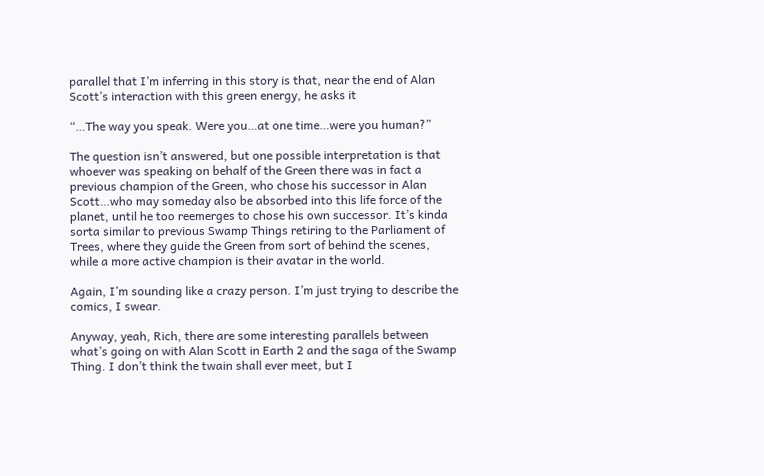parallel that I’m inferring in this story is that, near the end of Alan Scott’s interaction with this green energy, he asks it

“…The way you speak. Were you…at one time…were you human?”

The question isn’t answered, but one possible interpretation is that whoever was speaking on behalf of the Green there was in fact a previous champion of the Green, who chose his successor in Alan Scott…who may someday also be absorbed into this life force of the planet, until he too reemerges to chose his own successor. It’s kinda sorta similar to previous Swamp Things retiring to the Parliament of Trees, where they guide the Green from sort of behind the scenes, while a more active champion is their avatar in the world.

Again, I’m sounding like a crazy person. I’m just trying to describe the comics, I swear.

Anyway, yeah, Rich, there are some interesting parallels between what’s going on with Alan Scott in Earth 2 and the saga of the Swamp Thing. I don’t think the twain shall ever meet, but I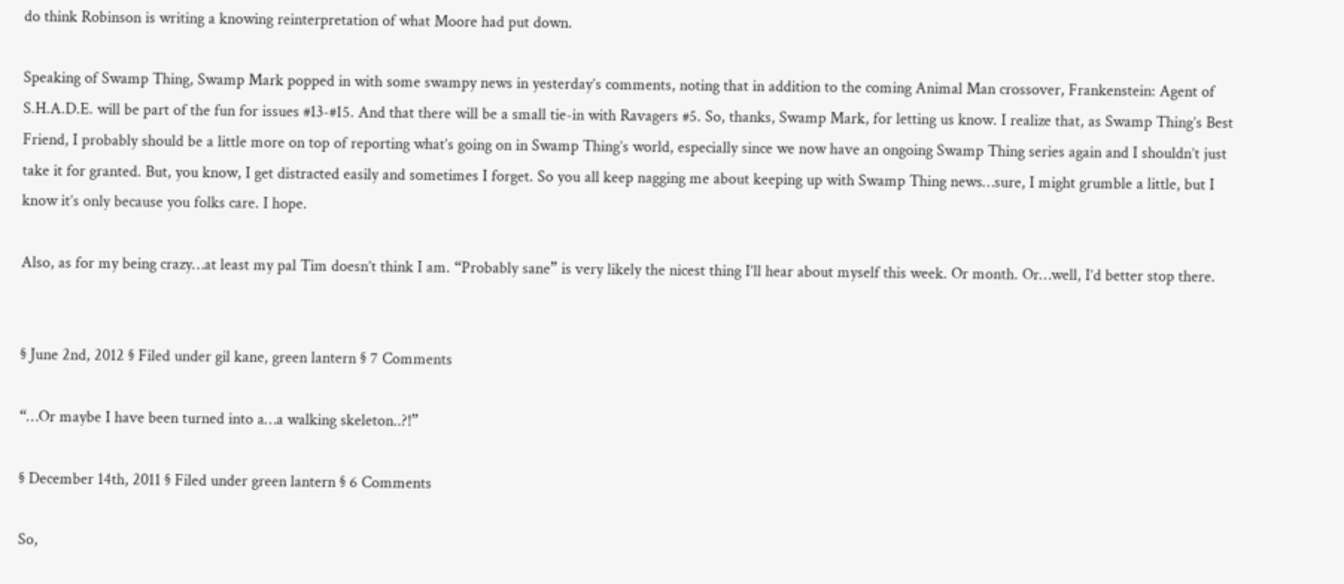do think Robinson is writing a knowing reinterpretation of what Moore had put down.

Speaking of Swamp Thing, Swamp Mark popped in with some swampy news in yesterday’s comments, noting that in addition to the coming Animal Man crossover, Frankenstein: Agent of S.H.A.D.E. will be part of the fun for issues #13-#15. And that there will be a small tie-in with Ravagers #5. So, thanks, Swamp Mark, for letting us know. I realize that, as Swamp Thing’s Best Friend, I probably should be a little more on top of reporting what’s going on in Swamp Thing’s world, especially since we now have an ongoing Swamp Thing series again and I shouldn’t just take it for granted. But, you know, I get distracted easily and sometimes I forget. So you all keep nagging me about keeping up with Swamp Thing news…sure, I might grumble a little, but I know it’s only because you folks care. I hope.

Also, as for my being crazy…at least my pal Tim doesn’t think I am. “Probably sane” is very likely the nicest thing I’ll hear about myself this week. Or month. Or…well, I’d better stop there.


§ June 2nd, 2012 § Filed under gil kane, green lantern § 7 Comments

“…Or maybe I have been turned into a…a walking skeleton..?!”

§ December 14th, 2011 § Filed under green lantern § 6 Comments

So,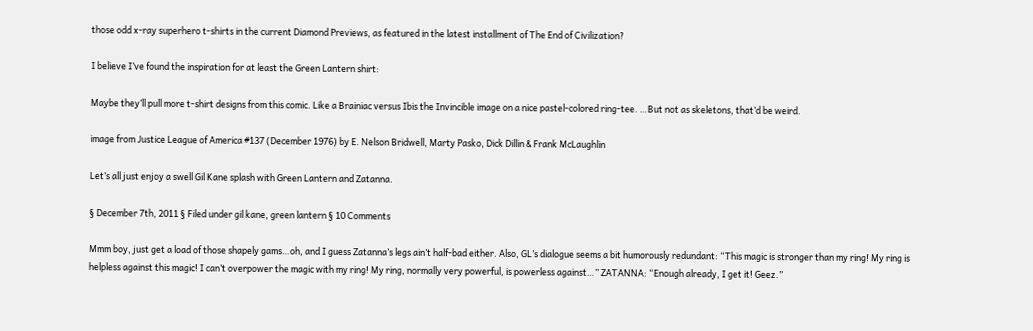those odd x-ray superhero t-shirts in the current Diamond Previews, as featured in the latest installment of The End of Civilization?

I believe I’ve found the inspiration for at least the Green Lantern shirt:

Maybe they’ll pull more t-shirt designs from this comic. Like a Brainiac versus Ibis the Invincible image on a nice pastel-colored ring-tee. …But not as skeletons, that’d be weird.

image from Justice League of America #137 (December 1976) by E. Nelson Bridwell, Marty Pasko, Dick Dillin & Frank McLaughlin

Let’s all just enjoy a swell Gil Kane splash with Green Lantern and Zatanna.

§ December 7th, 2011 § Filed under gil kane, green lantern § 10 Comments

Mmm boy, just get a load of those shapely gams…oh, and I guess Zatanna’s legs ain’t half-bad either. Also, GL’s dialogue seems a bit humorously redundant: “This magic is stronger than my ring! My ring is helpless against this magic! I can’t overpower the magic with my ring! My ring, normally very powerful, is powerless against…” ZATANNA: “Enough already, I get it! Geez.”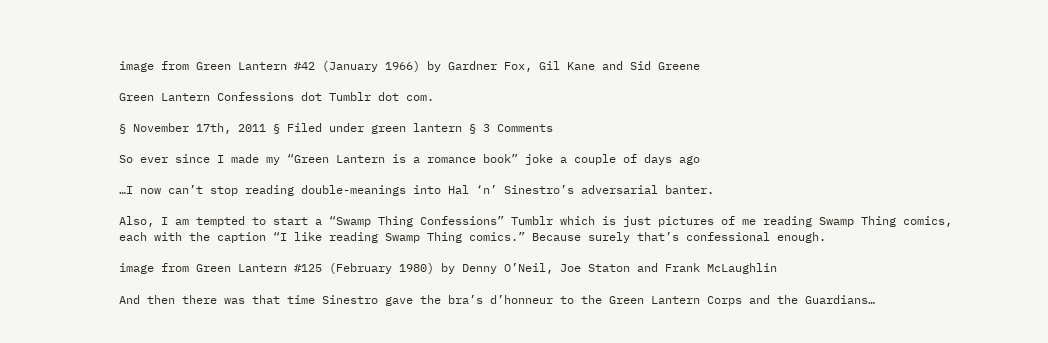image from Green Lantern #42 (January 1966) by Gardner Fox, Gil Kane and Sid Greene

Green Lantern Confessions dot Tumblr dot com.

§ November 17th, 2011 § Filed under green lantern § 3 Comments

So ever since I made my “Green Lantern is a romance book” joke a couple of days ago

…I now can’t stop reading double-meanings into Hal ‘n’ Sinestro’s adversarial banter.

Also, I am tempted to start a “Swamp Thing Confessions” Tumblr which is just pictures of me reading Swamp Thing comics, each with the caption “I like reading Swamp Thing comics.” Because surely that’s confessional enough.

image from Green Lantern #125 (February 1980) by Denny O’Neil, Joe Staton and Frank McLaughlin

And then there was that time Sinestro gave the bra’s d’honneur to the Green Lantern Corps and the Guardians…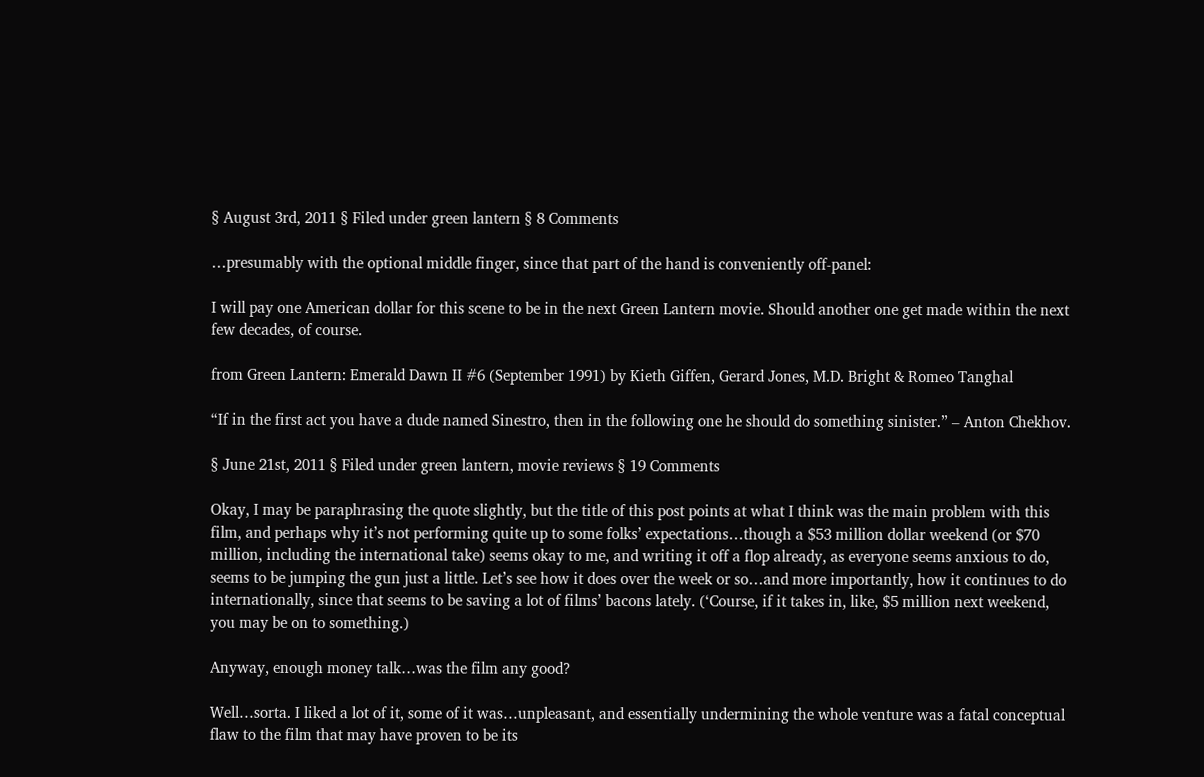§ August 3rd, 2011 § Filed under green lantern § 8 Comments

…presumably with the optional middle finger, since that part of the hand is conveniently off-panel:

I will pay one American dollar for this scene to be in the next Green Lantern movie. Should another one get made within the next few decades, of course.

from Green Lantern: Emerald Dawn II #6 (September 1991) by Kieth Giffen, Gerard Jones, M.D. Bright & Romeo Tanghal

“If in the first act you have a dude named Sinestro, then in the following one he should do something sinister.” – Anton Chekhov.

§ June 21st, 2011 § Filed under green lantern, movie reviews § 19 Comments

Okay, I may be paraphrasing the quote slightly, but the title of this post points at what I think was the main problem with this film, and perhaps why it’s not performing quite up to some folks’ expectations…though a $53 million dollar weekend (or $70 million, including the international take) seems okay to me, and writing it off a flop already, as everyone seems anxious to do, seems to be jumping the gun just a little. Let’s see how it does over the week or so…and more importantly, how it continues to do internationally, since that seems to be saving a lot of films’ bacons lately. (‘Course, if it takes in, like, $5 million next weekend, you may be on to something.)

Anyway, enough money talk…was the film any good?

Well…sorta. I liked a lot of it, some of it was…unpleasant, and essentially undermining the whole venture was a fatal conceptual flaw to the film that may have proven to be its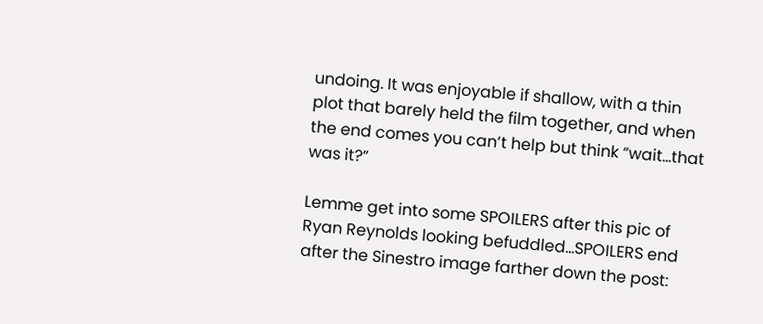undoing. It was enjoyable if shallow, with a thin plot that barely held the film together, and when the end comes you can’t help but think “wait…that was it?”

Lemme get into some SPOILERS after this pic of Ryan Reynolds looking befuddled…SPOILERS end after the Sinestro image farther down the post: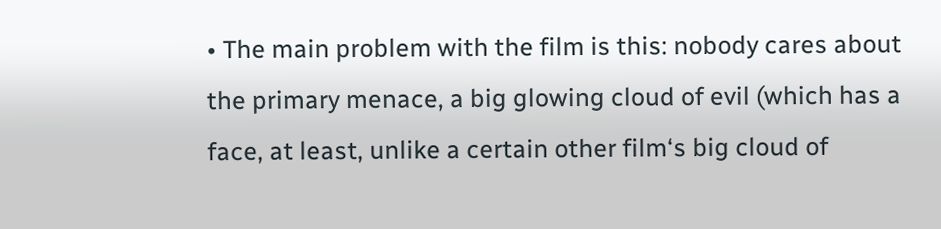• The main problem with the film is this: nobody cares about the primary menace, a big glowing cloud of evil (which has a face, at least, unlike a certain other film‘s big cloud of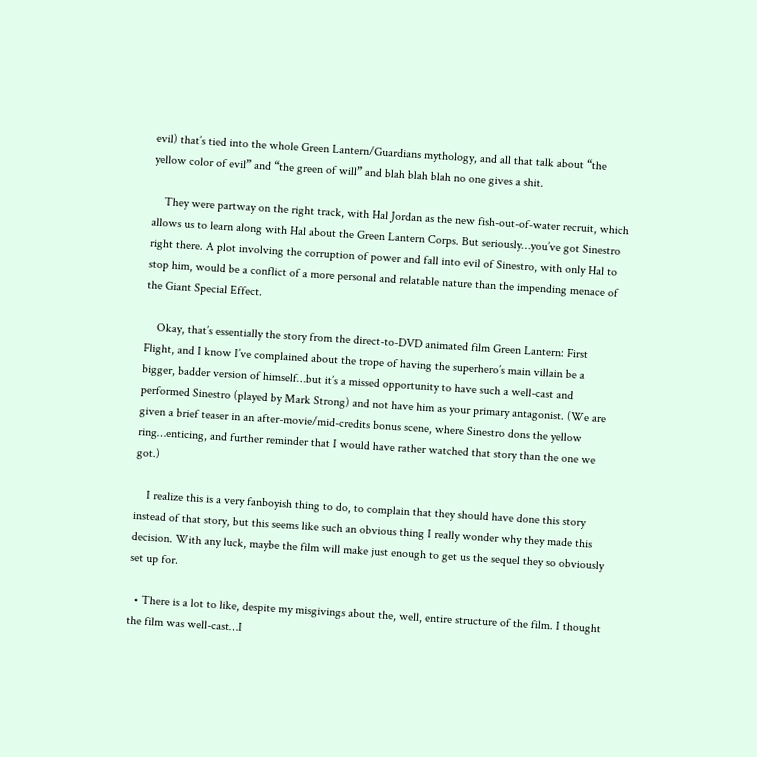evil) that’s tied into the whole Green Lantern/Guardians mythology, and all that talk about “the yellow color of evil” and “the green of will” and blah blah blah no one gives a shit.

    They were partway on the right track, with Hal Jordan as the new fish-out-of-water recruit, which allows us to learn along with Hal about the Green Lantern Corps. But seriously…you’ve got Sinestro right there. A plot involving the corruption of power and fall into evil of Sinestro, with only Hal to stop him, would be a conflict of a more personal and relatable nature than the impending menace of the Giant Special Effect.

    Okay, that’s essentially the story from the direct-to-DVD animated film Green Lantern: First Flight, and I know I’ve complained about the trope of having the superhero’s main villain be a bigger, badder version of himself…but it’s a missed opportunity to have such a well-cast and performed Sinestro (played by Mark Strong) and not have him as your primary antagonist. (We are given a brief teaser in an after-movie/mid-credits bonus scene, where Sinestro dons the yellow ring…enticing, and further reminder that I would have rather watched that story than the one we got.)

    I realize this is a very fanboyish thing to do, to complain that they should have done this story instead of that story, but this seems like such an obvious thing I really wonder why they made this decision. With any luck, maybe the film will make just enough to get us the sequel they so obviously set up for.

  • There is a lot to like, despite my misgivings about the, well, entire structure of the film. I thought the film was well-cast…I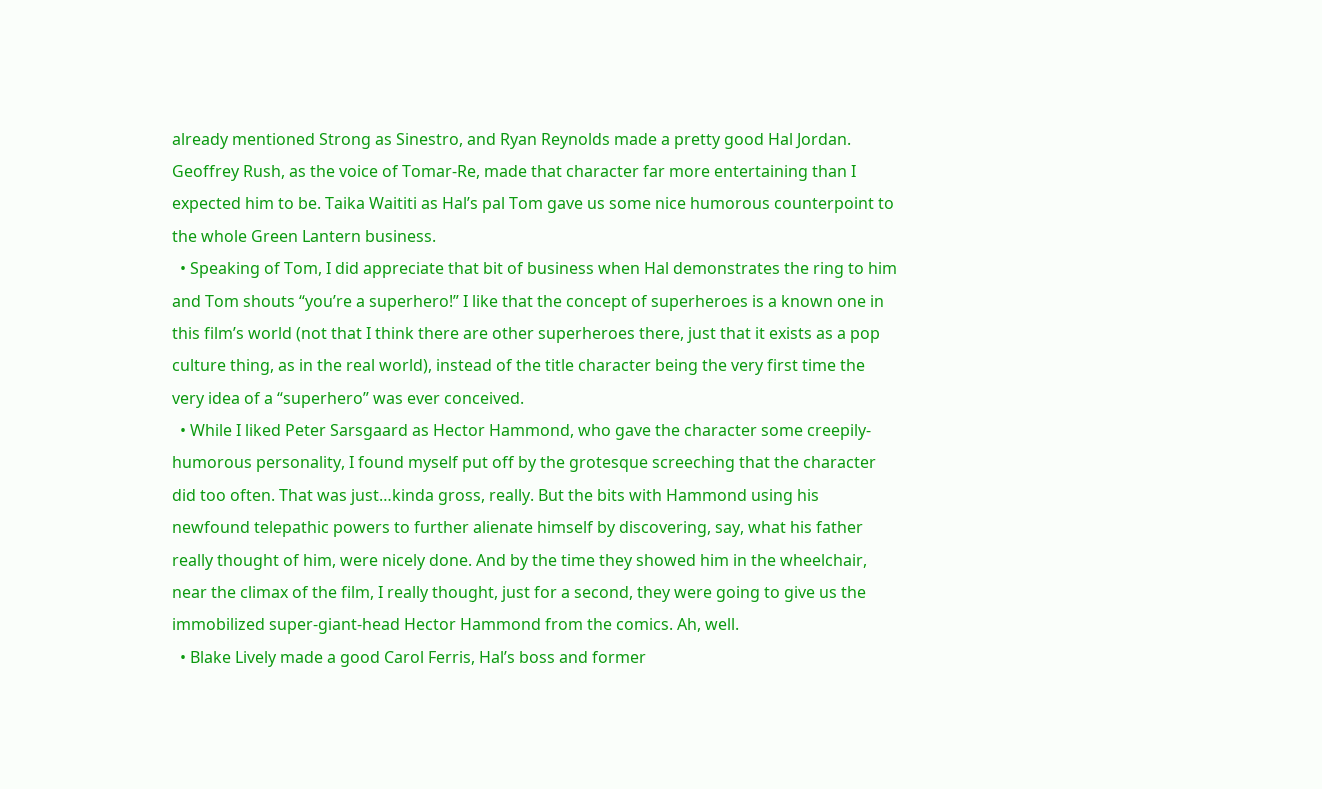already mentioned Strong as Sinestro, and Ryan Reynolds made a pretty good Hal Jordan. Geoffrey Rush, as the voice of Tomar-Re, made that character far more entertaining than I expected him to be. Taika Waititi as Hal’s pal Tom gave us some nice humorous counterpoint to the whole Green Lantern business.
  • Speaking of Tom, I did appreciate that bit of business when Hal demonstrates the ring to him and Tom shouts “you’re a superhero!” I like that the concept of superheroes is a known one in this film’s world (not that I think there are other superheroes there, just that it exists as a pop culture thing, as in the real world), instead of the title character being the very first time the very idea of a “superhero” was ever conceived.
  • While I liked Peter Sarsgaard as Hector Hammond, who gave the character some creepily-humorous personality, I found myself put off by the grotesque screeching that the character did too often. That was just…kinda gross, really. But the bits with Hammond using his newfound telepathic powers to further alienate himself by discovering, say, what his father really thought of him, were nicely done. And by the time they showed him in the wheelchair, near the climax of the film, I really thought, just for a second, they were going to give us the immobilized super-giant-head Hector Hammond from the comics. Ah, well.
  • Blake Lively made a good Carol Ferris, Hal’s boss and former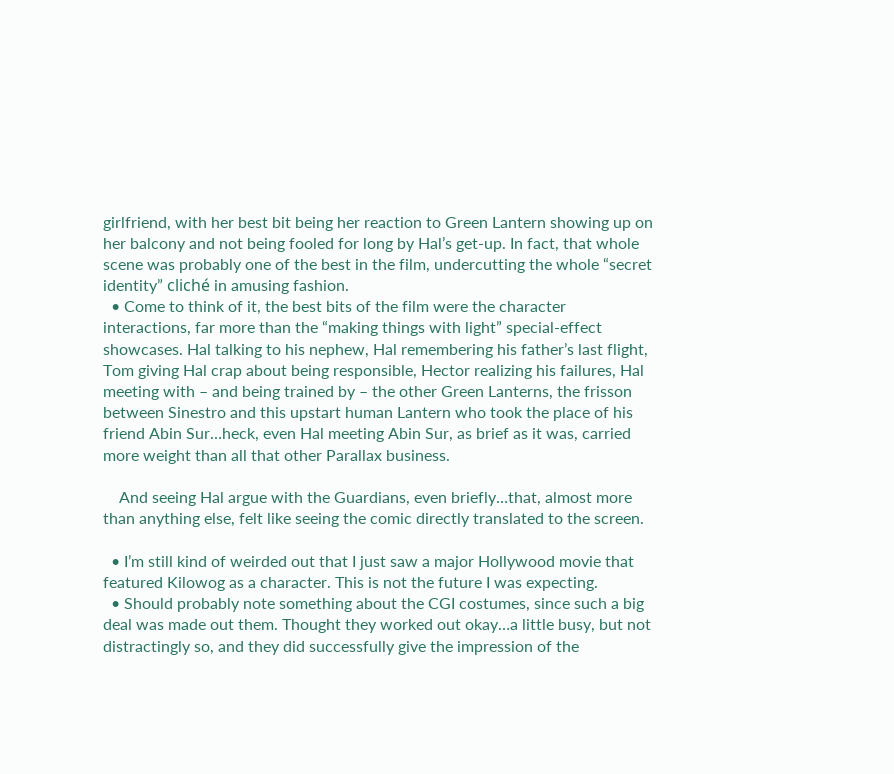girlfriend, with her best bit being her reaction to Green Lantern showing up on her balcony and not being fooled for long by Hal’s get-up. In fact, that whole scene was probably one of the best in the film, undercutting the whole “secret identity” cliché in amusing fashion.
  • Come to think of it, the best bits of the film were the character interactions, far more than the “making things with light” special-effect showcases. Hal talking to his nephew, Hal remembering his father’s last flight, Tom giving Hal crap about being responsible, Hector realizing his failures, Hal meeting with – and being trained by – the other Green Lanterns, the frisson between Sinestro and this upstart human Lantern who took the place of his friend Abin Sur…heck, even Hal meeting Abin Sur, as brief as it was, carried more weight than all that other Parallax business.

    And seeing Hal argue with the Guardians, even briefly…that, almost more than anything else, felt like seeing the comic directly translated to the screen.

  • I’m still kind of weirded out that I just saw a major Hollywood movie that featured Kilowog as a character. This is not the future I was expecting.
  • Should probably note something about the CGI costumes, since such a big deal was made out them. Thought they worked out okay…a little busy, but not distractingly so, and they did successfully give the impression of the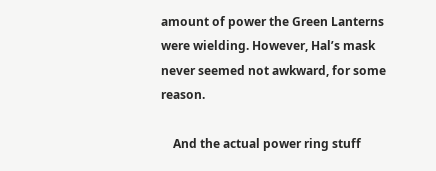amount of power the Green Lanterns were wielding. However, Hal’s mask never seemed not awkward, for some reason.

    And the actual power ring stuff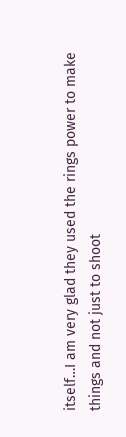itself…I am very glad they used the rings power to make things and not just to shoot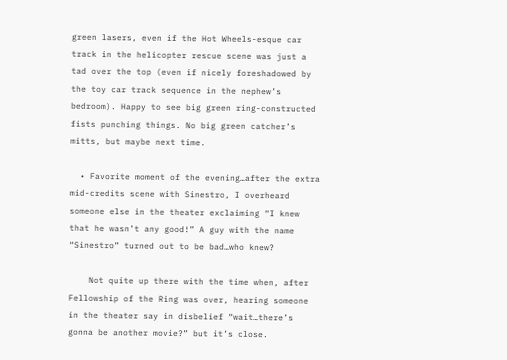green lasers, even if the Hot Wheels-esque car track in the helicopter rescue scene was just a tad over the top (even if nicely foreshadowed by the toy car track sequence in the nephew’s bedroom). Happy to see big green ring-constructed fists punching things. No big green catcher’s mitts, but maybe next time.

  • Favorite moment of the evening…after the extra mid-credits scene with Sinestro, I overheard someone else in the theater exclaiming “I knew that he wasn’t any good!” A guy with the name “Sinestro” turned out to be bad…who knew?

    Not quite up there with the time when, after Fellowship of the Ring was over, hearing someone in the theater say in disbelief “wait…there’s gonna be another movie?” but it’s close.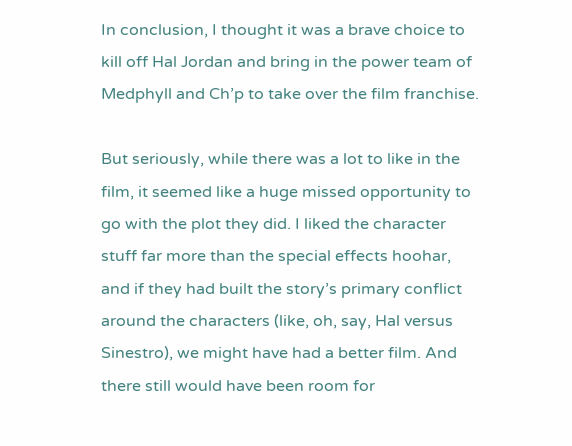In conclusion, I thought it was a brave choice to kill off Hal Jordan and bring in the power team of Medphyll and Ch’p to take over the film franchise.

But seriously, while there was a lot to like in the film, it seemed like a huge missed opportunity to go with the plot they did. I liked the character stuff far more than the special effects hoohar, and if they had built the story’s primary conflict around the characters (like, oh, say, Hal versus Sinestro), we might have had a better film. And there still would have been room for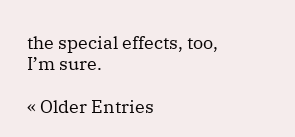the special effects, too, I’m sure.

« Older Entries